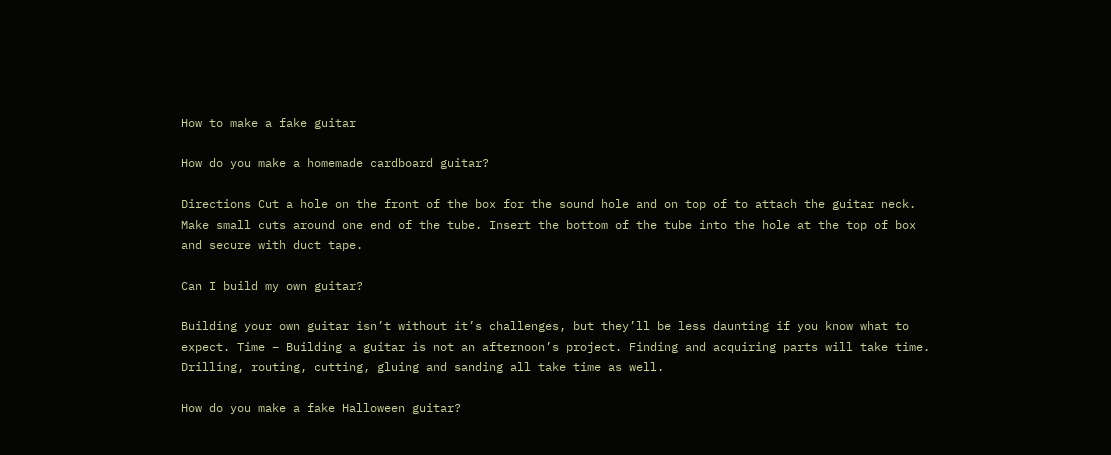How to make a fake guitar

How do you make a homemade cardboard guitar?

Directions Cut a hole on the front of the box for the sound hole and on top of to attach the guitar neck. Make small cuts around one end of the tube. Insert the bottom of the tube into the hole at the top of box and secure with duct tape.

Can I build my own guitar?

Building your own guitar isn’t without it’s challenges, but they’ll be less daunting if you know what to expect. Time – Building a guitar is not an afternoon’s project. Finding and acquiring parts will take time. Drilling, routing, cutting, gluing and sanding all take time as well.

How do you make a fake Halloween guitar?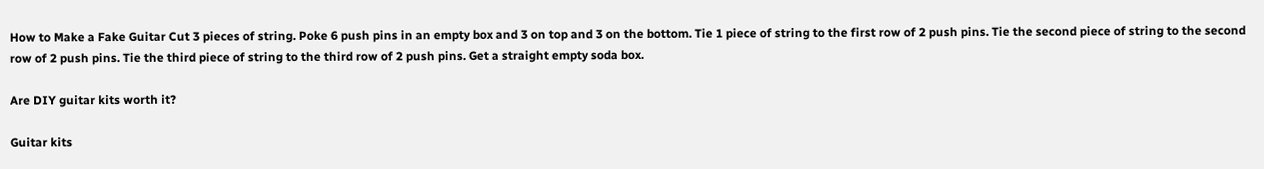How to Make a Fake Guitar Cut 3 pieces of string. Poke 6 push pins in an empty box and 3 on top and 3 on the bottom. Tie 1 piece of string to the first row of 2 push pins. Tie the second piece of string to the second row of 2 push pins. Tie the third piece of string to the third row of 2 push pins. Get a straight empty soda box.

Are DIY guitar kits worth it?

Guitar kits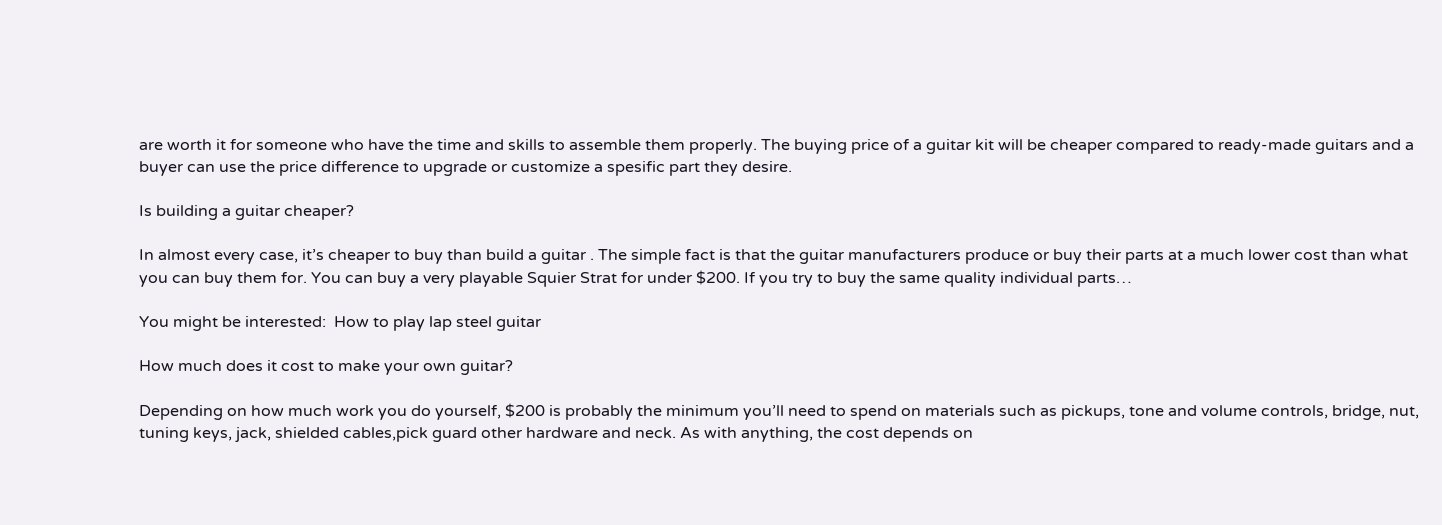are worth it for someone who have the time and skills to assemble them properly. The buying price of a guitar kit will be cheaper compared to ready-made guitars and a buyer can use the price difference to upgrade or customize a spesific part they desire.

Is building a guitar cheaper?

In almost every case, it’s cheaper to buy than build a guitar . The simple fact is that the guitar manufacturers produce or buy their parts at a much lower cost than what you can buy them for. You can buy a very playable Squier Strat for under $200. If you try to buy the same quality individual parts…

You might be interested:  How to play lap steel guitar

How much does it cost to make your own guitar?

Depending on how much work you do yourself, $200 is probably the minimum you’ll need to spend on materials such as pickups, tone and volume controls, bridge, nut, tuning keys, jack, shielded cables,pick guard other hardware and neck. As with anything, the cost depends on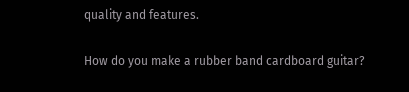quality and features.

How do you make a rubber band cardboard guitar?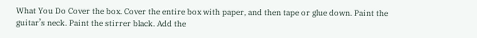What You Do Cover the box. Cover the entire box with paper, and then tape or glue down. Paint the guitar’s neck. Paint the stirrer black. Add the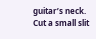guitar’s neck. Cut a small slit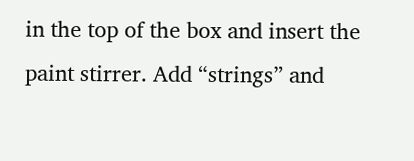in the top of the box and insert the paint stirrer. Add “strings” and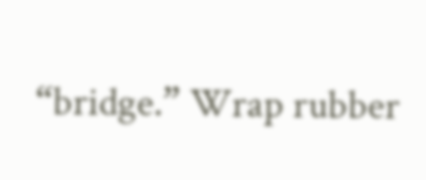“bridge.” Wrap rubber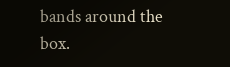bands around the box.